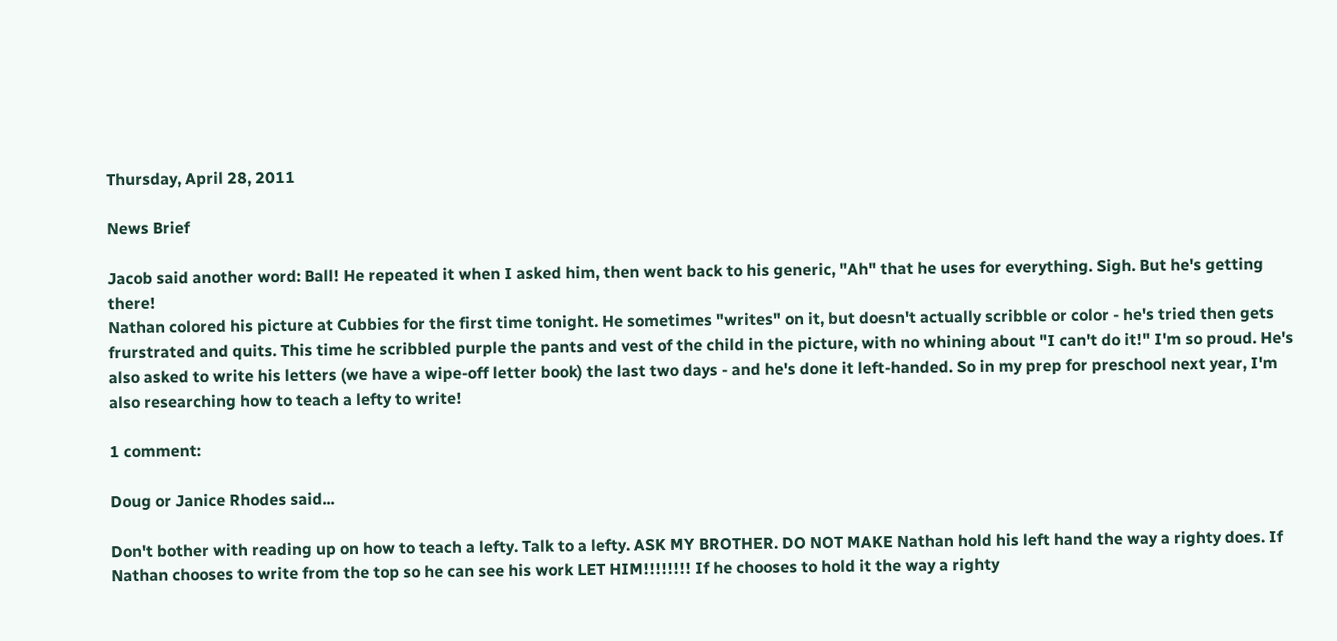Thursday, April 28, 2011

News Brief

Jacob said another word: Ball! He repeated it when I asked him, then went back to his generic, "Ah" that he uses for everything. Sigh. But he's getting there!
Nathan colored his picture at Cubbies for the first time tonight. He sometimes "writes" on it, but doesn't actually scribble or color - he's tried then gets frurstrated and quits. This time he scribbled purple the pants and vest of the child in the picture, with no whining about "I can't do it!" I'm so proud. He's also asked to write his letters (we have a wipe-off letter book) the last two days - and he's done it left-handed. So in my prep for preschool next year, I'm also researching how to teach a lefty to write!

1 comment:

Doug or Janice Rhodes said...

Don't bother with reading up on how to teach a lefty. Talk to a lefty. ASK MY BROTHER. DO NOT MAKE Nathan hold his left hand the way a righty does. If Nathan chooses to write from the top so he can see his work LET HIM!!!!!!!! If he chooses to hold it the way a righty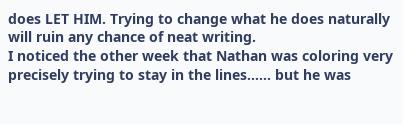does LET HIM. Trying to change what he does naturally will ruin any chance of neat writing.
I noticed the other week that Nathan was coloring very precisely trying to stay in the lines...... but he was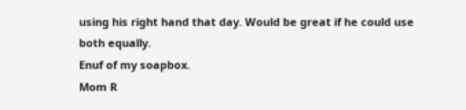using his right hand that day. Would be great if he could use both equally.
Enuf of my soapbox.
Mom R